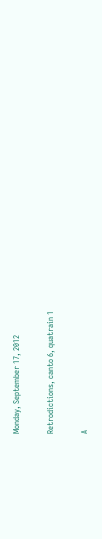Monday, September 17, 2012

Retrodictions, canto 6, quatrain 1

A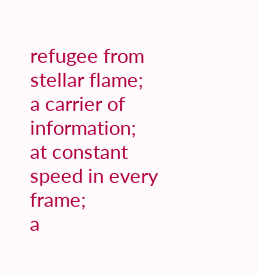refugee from stellar flame;
a carrier of information;
at constant speed in every frame;
a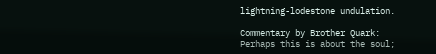lightning-lodestone undulation.

Commentary by Brother Quark:
Perhaps this is about the soul;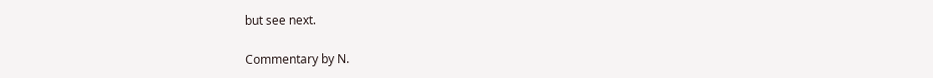but see next.

Commentary by N.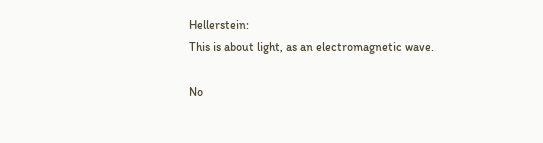Hellerstein:
This is about light, as an electromagnetic wave.

No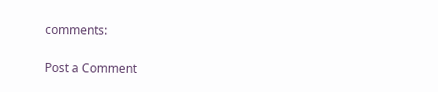comments:

Post a Comment